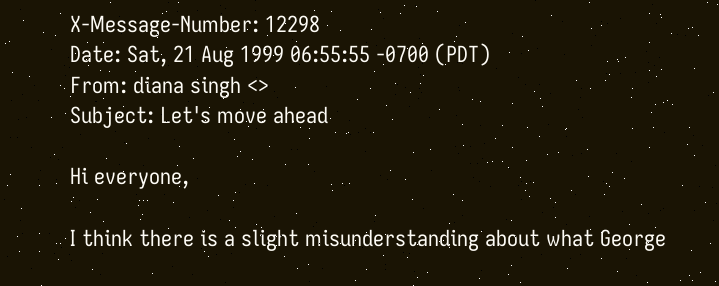X-Message-Number: 12298
Date: Sat, 21 Aug 1999 06:55:55 -0700 (PDT)
From: diana singh <>
Subject: Let's move ahead

Hi everyone,

I think there is a slight misunderstanding about what George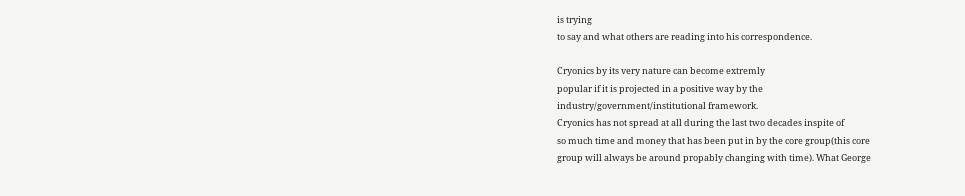is trying
to say and what others are reading into his correspondence.

Cryonics by its very nature can become extremly
popular if it is projected in a positive way by the
industry/government/institutional framework.
Cryonics has not spread at all during the last two decades inspite of
so much time and money that has been put in by the core group(this core
group will always be around propably changing with time). What George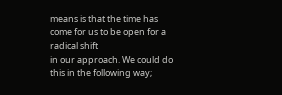means is that the time has come for us to be open for a radical shift
in our approach. We could do this in the following way;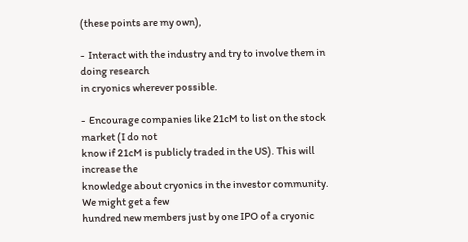(these points are my own),

-  Interact with the industry and try to involve them in doing research
in cryonics wherever possible.

-  Encourage companies like 21cM to list on the stock market (I do not
know if 21cM is publicly traded in the US). This will increase the
knowledge about cryonics in the investor community. We might get a few
hundred new members just by one IPO of a cryonic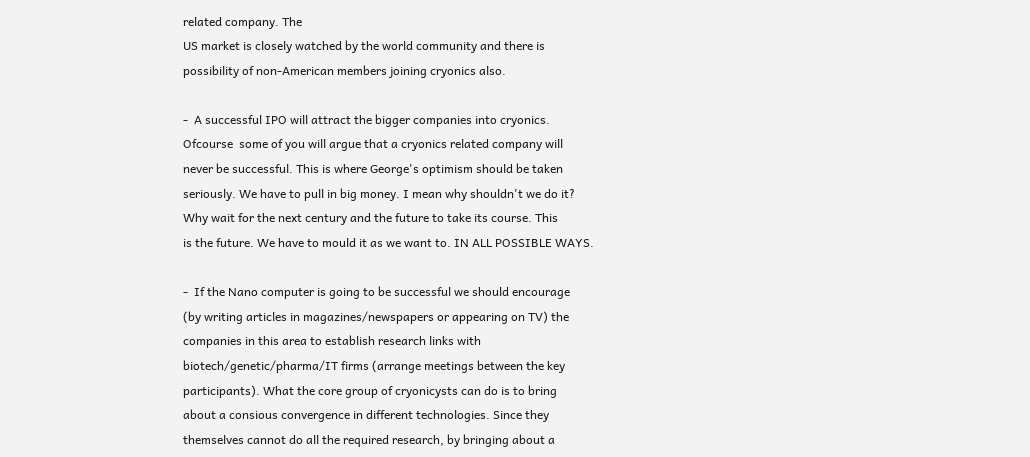related company. The
US market is closely watched by the world community and there is
possibility of non-American members joining cryonics also.

-  A successful IPO will attract the bigger companies into cryonics.
Ofcourse  some of you will argue that a cryonics related company will
never be successful. This is where George's optimism should be taken
seriously. We have to pull in big money. I mean why shouldn't we do it?
Why wait for the next century and the future to take its course. This
is the future. We have to mould it as we want to. IN ALL POSSIBLE WAYS.

-  If the Nano computer is going to be successful we should encourage
(by writing articles in magazines/newspapers or appearing on TV) the
companies in this area to establish research links with
biotech/genetic/pharma/IT firms (arrange meetings between the key
participants). What the core group of cryonicysts can do is to bring
about a consious convergence in different technologies. Since they
themselves cannot do all the required research, by bringing about a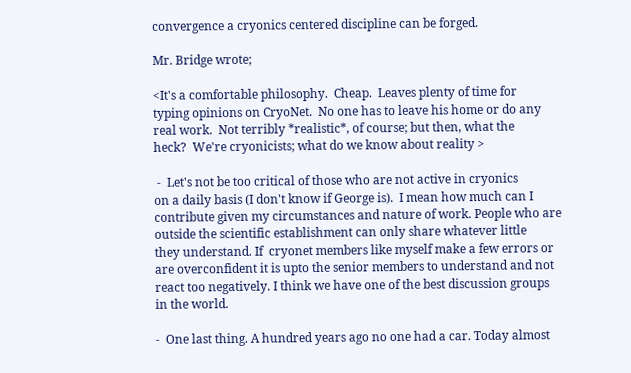convergence a cryonics centered discipline can be forged.

Mr. Bridge wrote;

<It's a comfortable philosophy.  Cheap.  Leaves plenty of time for
typing opinions on CryoNet.  No one has to leave his home or do any
real work.  Not terribly *realistic*, of course; but then, what the
heck?  We're cryonicists; what do we know about reality >

 -  Let's not be too critical of those who are not active in cryonics
on a daily basis (I don't know if George is).  I mean how much can I
contribute given my circumstances and nature of work. People who are
outside the scientific establishment can only share whatever little
they understand. If  cryonet members like myself make a few errors or
are overconfident it is upto the senior members to understand and not
react too negatively. I think we have one of the best discussion groups
in the world.

-  One last thing. A hundred years ago no one had a car. Today almost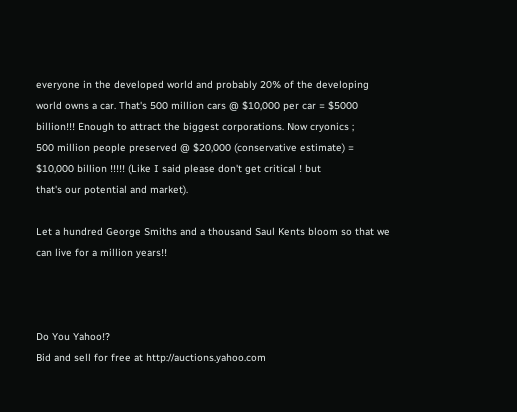everyone in the developed world and probably 20% of the developing
world owns a car. That's 500 million cars @ $10,000 per car = $5000
billion!!! Enough to attract the biggest corporations. Now cryonics ;
500 million people preserved @ $20,000 (conservative estimate) =
$10,000 billion !!!!! (Like I said please don't get critical ! but
that's our potential and market).

Let a hundred George Smiths and a thousand Saul Kents bloom so that we
can live for a million years!!



Do You Yahoo!?
Bid and sell for free at http://auctions.yahoo.com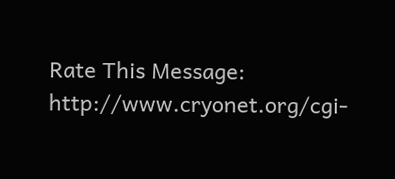Rate This Message: http://www.cryonet.org/cgi-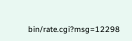bin/rate.cgi?msg=12298